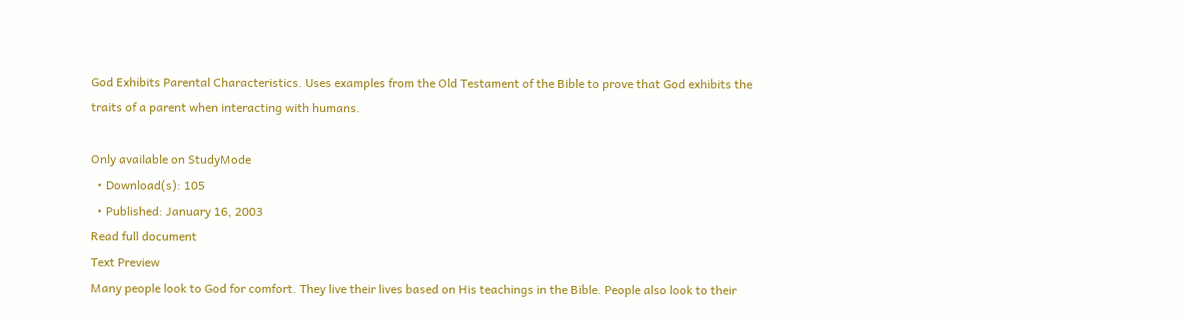God Exhibits Parental Characteristics. Uses examples from the Old Testament of the Bible to prove that God exhibits the traits of a parent when interacting with humans.

Only available on StudyMode
  • Download(s): 105
  • Published: January 16, 2003
Read full document
Text Preview
Many people look to God for comfort. They live their lives based on His teachings in the Bible. People also look to their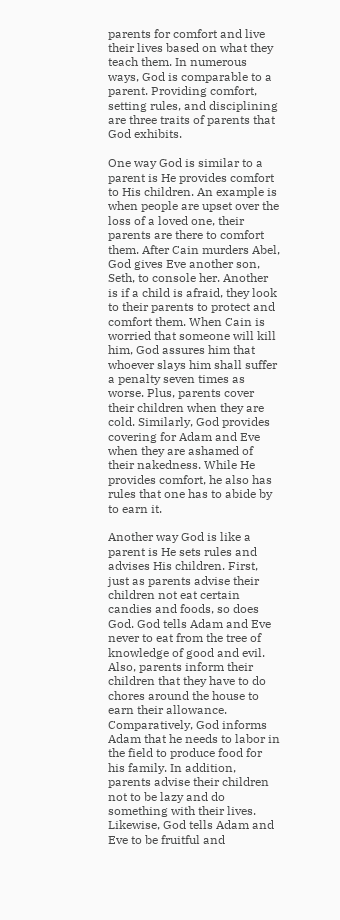parents for comfort and live their lives based on what they teach them. In numerous ways, God is comparable to a parent. Providing comfort, setting rules, and disciplining are three traits of parents that God exhibits.

One way God is similar to a parent is He provides comfort to His children. An example is when people are upset over the loss of a loved one, their parents are there to comfort them. After Cain murders Abel, God gives Eve another son, Seth, to console her. Another is if a child is afraid, they look to their parents to protect and comfort them. When Cain is worried that someone will kill him, God assures him that whoever slays him shall suffer a penalty seven times as worse. Plus, parents cover their children when they are cold. Similarly, God provides covering for Adam and Eve when they are ashamed of their nakedness. While He provides comfort, he also has rules that one has to abide by to earn it.

Another way God is like a parent is He sets rules and advises His children. First, just as parents advise their children not eat certain candies and foods, so does God. God tells Adam and Eve never to eat from the tree of knowledge of good and evil. Also, parents inform their children that they have to do chores around the house to earn their allowance. Comparatively, God informs Adam that he needs to labor in the field to produce food for his family. In addition, parents advise their children not to be lazy and do something with their lives. Likewise, God tells Adam and Eve to be fruitful and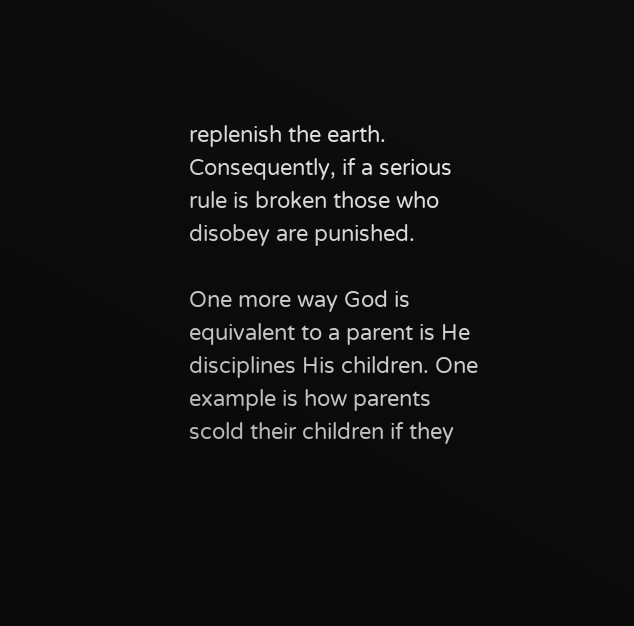replenish the earth. Consequently, if a serious rule is broken those who disobey are punished.

One more way God is equivalent to a parent is He disciplines His children. One example is how parents scold their children if they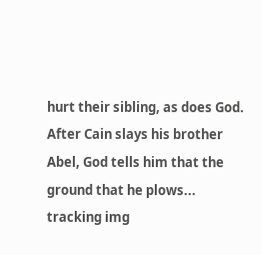hurt their sibling, as does God. After Cain slays his brother Abel, God tells him that the ground that he plows...
tracking img